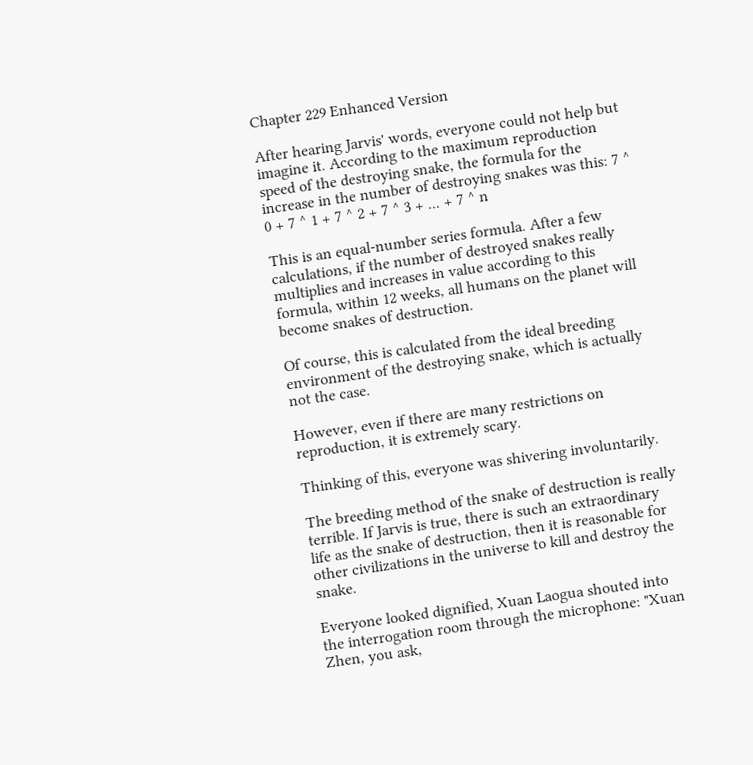Chapter 229 Enhanced Version

After hearing Jarvis' words, everyone could not help but imagine it. According to the maximum reproduction speed of the destroying snake, the formula for the increase in the number of destroying snakes was this: 7 ^ 0 + 7 ^ 1 + 7 ^ 2 + 7 ^ 3 + ... + 7 ^ n

This is an equal-number series formula. After a few calculations, if the number of destroyed snakes really multiplies and increases in value according to this formula, within 12 weeks, all humans on the planet will become snakes of destruction.

Of course, this is calculated from the ideal breeding environment of the destroying snake, which is actually not the case.

However, even if there are many restrictions on reproduction, it is extremely scary.

Thinking of this, everyone was shivering involuntarily.

The breeding method of the snake of destruction is really terrible. If Jarvis is true, there is such an extraordinary life as the snake of destruction, then it is reasonable for other civilizations in the universe to kill and destroy the snake.

Everyone looked dignified, Xuan Laogua shouted into the interrogation room through the microphone: "Xuan Zhen, you ask,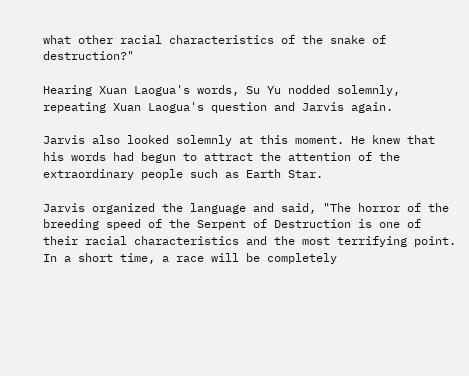what other racial characteristics of the snake of destruction?"

Hearing Xuan Laogua's words, Su Yu nodded solemnly, repeating Xuan Laogua's question and Jarvis again.

Jarvis also looked solemnly at this moment. He knew that his words had begun to attract the attention of the extraordinary people such as Earth Star.

Jarvis organized the language and said, "The horror of the breeding speed of the Serpent of Destruction is one of their racial characteristics and the most terrifying point. In a short time, a race will be completely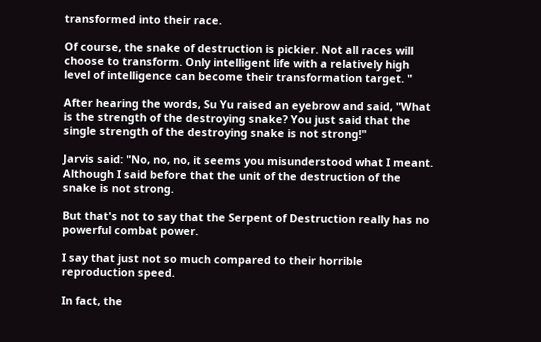transformed into their race.

Of course, the snake of destruction is pickier. Not all races will choose to transform. Only intelligent life with a relatively high level of intelligence can become their transformation target. "

After hearing the words, Su Yu raised an eyebrow and said, "What is the strength of the destroying snake? You just said that the single strength of the destroying snake is not strong!"

Jarvis said: "No, no, no, it seems you misunderstood what I meant. Although I said before that the unit of the destruction of the snake is not strong.

But that's not to say that the Serpent of Destruction really has no powerful combat power.

I say that just not so much compared to their horrible reproduction speed.

In fact, the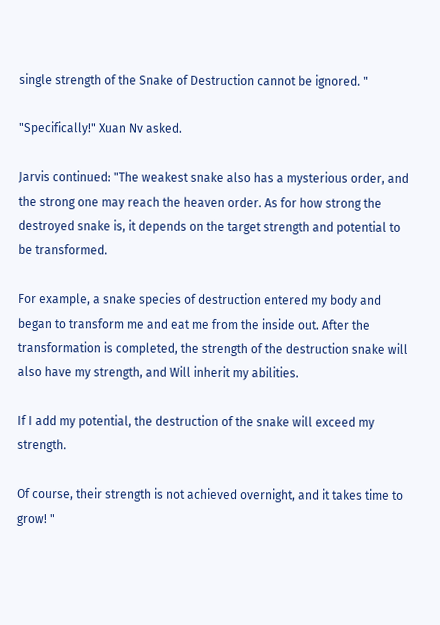single strength of the Snake of Destruction cannot be ignored. "

"Specifically!" Xuan Nv asked.

Jarvis continued: "The weakest snake also has a mysterious order, and the strong one may reach the heaven order. As for how strong the destroyed snake is, it depends on the target strength and potential to be transformed.

For example, a snake species of destruction entered my body and began to transform me and eat me from the inside out. After the transformation is completed, the strength of the destruction snake will also have my strength, and Will inherit my abilities.

If I add my potential, the destruction of the snake will exceed my strength.

Of course, their strength is not achieved overnight, and it takes time to grow! "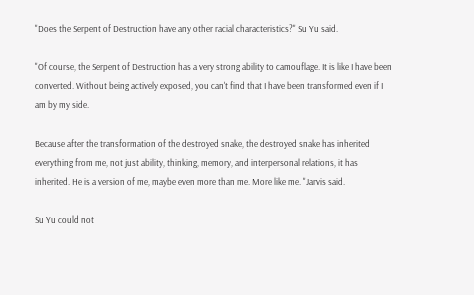"Does the Serpent of Destruction have any other racial characteristics?" Su Yu said.

"Of course, the Serpent of Destruction has a very strong ability to camouflage. It is like I have been converted. Without being actively exposed, you can't find that I have been transformed even if I am by my side.

Because after the transformation of the destroyed snake, the destroyed snake has inherited everything from me, not just ability, thinking, memory, and interpersonal relations, it has inherited. He is a version of me, maybe even more than me. More like me. "Jarvis said.

Su Yu could not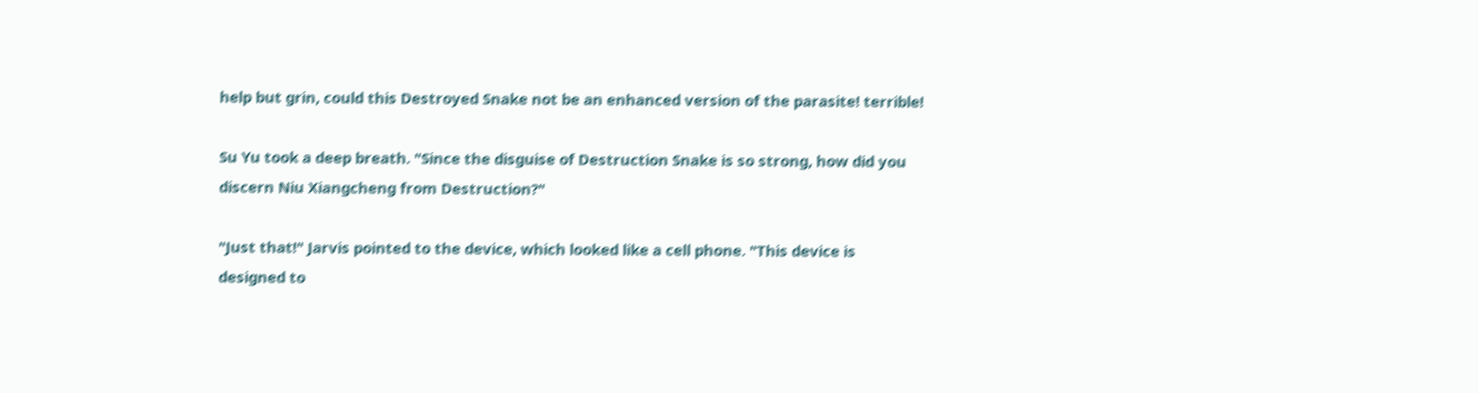help but grin, could this Destroyed Snake not be an enhanced version of the parasite! terrible!

Su Yu took a deep breath. "Since the disguise of Destruction Snake is so strong, how did you discern Niu Xiangcheng from Destruction?"

"Just that!" Jarvis pointed to the device, which looked like a cell phone. "This device is designed to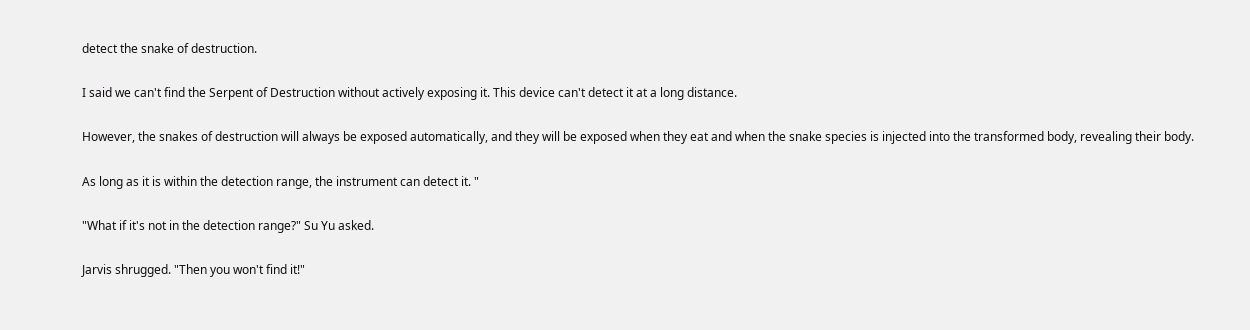detect the snake of destruction.

I said we can't find the Serpent of Destruction without actively exposing it. This device can't detect it at a long distance.

However, the snakes of destruction will always be exposed automatically, and they will be exposed when they eat and when the snake species is injected into the transformed body, revealing their body.

As long as it is within the detection range, the instrument can detect it. "

"What if it's not in the detection range?" Su Yu asked.

Jarvis shrugged. "Then you won't find it!"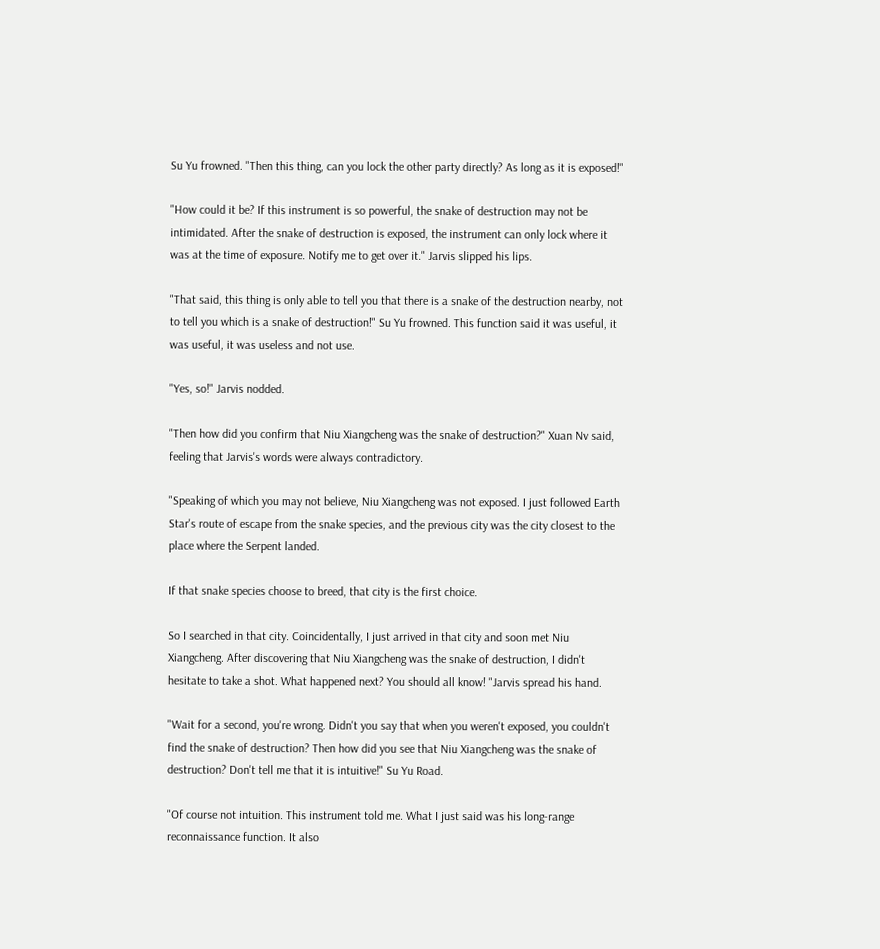Su Yu frowned. "Then this thing, can you lock the other party directly? As long as it is exposed!"

"How could it be? If this instrument is so powerful, the snake of destruction may not be intimidated. After the snake of destruction is exposed, the instrument can only lock where it was at the time of exposure. Notify me to get over it." Jarvis slipped his lips.

"That said, this thing is only able to tell you that there is a snake of the destruction nearby, not to tell you which is a snake of destruction!" Su Yu frowned. This function said it was useful, it was useful, it was useless and not use.

"Yes, so!" Jarvis nodded.

"Then how did you confirm that Niu Xiangcheng was the snake of destruction?" Xuan Nv said, feeling that Jarvis's words were always contradictory.

"Speaking of which you may not believe, Niu Xiangcheng was not exposed. I just followed Earth Star's route of escape from the snake species, and the previous city was the city closest to the place where the Serpent landed.

If that snake species choose to breed, that city is the first choice.

So I searched in that city. Coincidentally, I just arrived in that city and soon met Niu Xiangcheng. After discovering that Niu Xiangcheng was the snake of destruction, I didn't hesitate to take a shot. What happened next? You should all know! "Jarvis spread his hand.

"Wait for a second, you're wrong. Didn't you say that when you weren't exposed, you couldn't find the snake of destruction? Then how did you see that Niu Xiangcheng was the snake of destruction? Don't tell me that it is intuitive!" Su Yu Road.

"Of course not intuition. This instrument told me. What I just said was his long-range reconnaissance function. It also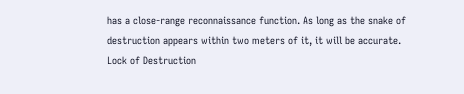has a close-range reconnaissance function. As long as the snake of destruction appears within two meters of it, it will be accurate. Lock of Destruction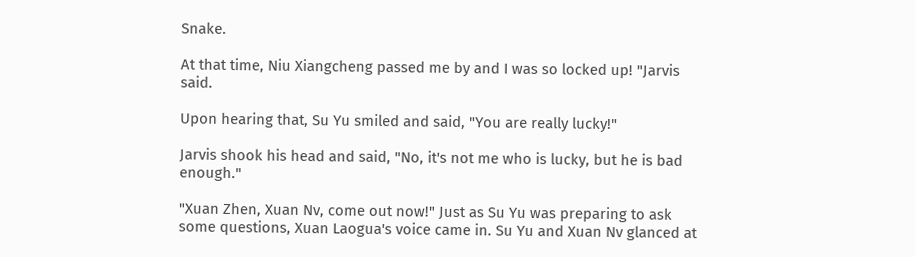Snake.

At that time, Niu Xiangcheng passed me by and I was so locked up! "Jarvis said.

Upon hearing that, Su Yu smiled and said, "You are really lucky!"

Jarvis shook his head and said, "No, it's not me who is lucky, but he is bad enough."

"Xuan Zhen, Xuan Nv, come out now!" Just as Su Yu was preparing to ask some questions, Xuan Laogua's voice came in. Su Yu and Xuan Nv glanced at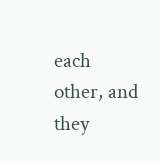each other, and they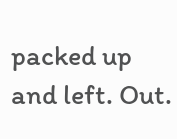packed up and left. Out.